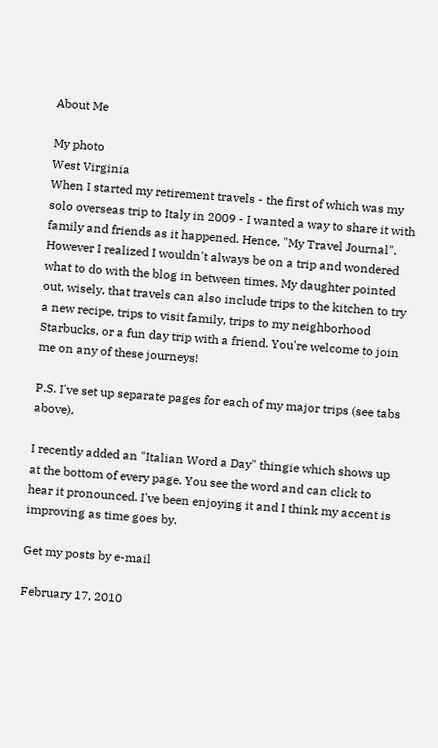About Me

My photo
West Virginia
When I started my retirement travels - the first of which was my solo overseas trip to Italy in 2009 - I wanted a way to share it with family and friends as it happened. Hence, "My Travel Journal". However I realized I wouldn't always be on a trip and wondered what to do with the blog in between times. My daughter pointed out, wisely, that travels can also include trips to the kitchen to try a new recipe, trips to visit family, trips to my neighborhood Starbucks, or a fun day trip with a friend. You're welcome to join me on any of these journeys!

P.S. I've set up separate pages for each of my major trips (see tabs above).

I recently added an "Italian Word a Day" thingie which shows up at the bottom of every page. You see the word and can click to hear it pronounced. I've been enjoying it and I think my accent is improving as time goes by.

Get my posts by e-mail

February 17, 2010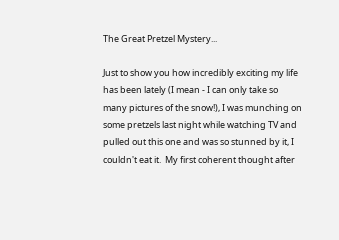The Great Pretzel Mystery...

Just to show you how incredibly exciting my life has been lately (I mean - I can only take so many pictures of the snow!), I was munching on some pretzels last night while watching TV and pulled out this one and was so stunned by it, I couldn't eat it.  My first coherent thought after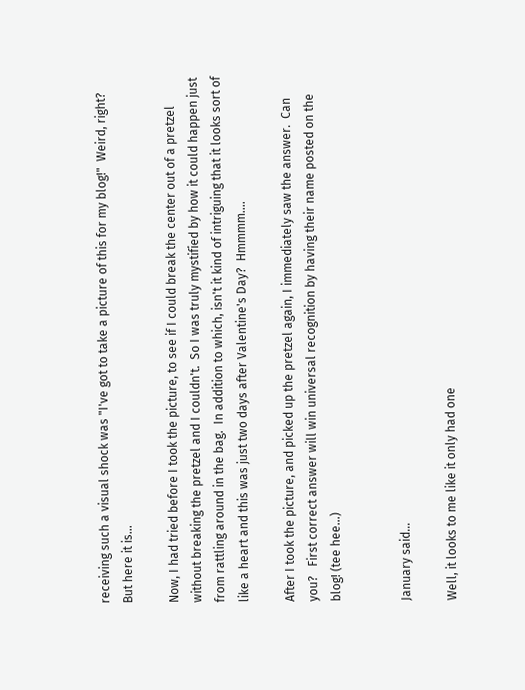receiving such a visual shock was "I've got to take a picture of this for my blog!"  Weird, right?  But here it is...

Now, I had tried before I took the picture, to see if I could break the center out of a pretzel without breaking the pretzel and I couldn't.  So I was truly mystified by how it could happen just from rattling around in the bag.  In addition to which, isn't it kind of intriguing that it looks sort of like a heart and this was just two days after Valentine's Day?  Hmmmm....

After I took the picture, and picked up the pretzel again, I immediately saw the answer.  Can you?   First correct answer will win universal recognition by having their name posted on the blog! (tee hee...)


January said...

Well, it looks to me like it only had one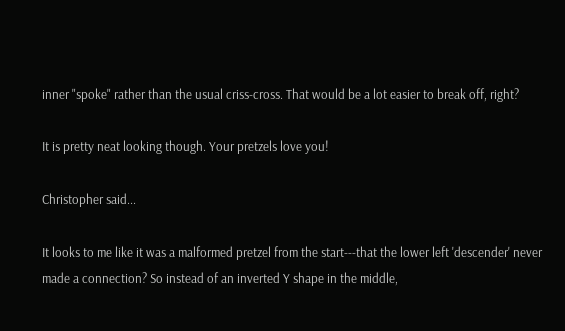inner "spoke" rather than the usual criss-cross. That would be a lot easier to break off, right?

It is pretty neat looking though. Your pretzels love you!

Christopher said...

It looks to me like it was a malformed pretzel from the start---that the lower left 'descender' never made a connection? So instead of an inverted Y shape in the middle,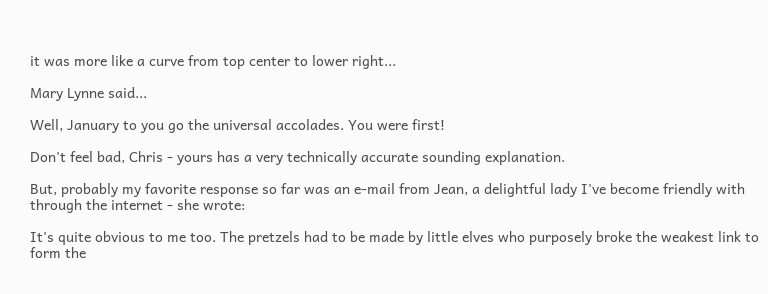it was more like a curve from top center to lower right...

Mary Lynne said...

Well, January to you go the universal accolades. You were first!

Don't feel bad, Chris - yours has a very technically accurate sounding explanation.

But, probably my favorite response so far was an e-mail from Jean, a delightful lady I've become friendly with through the internet - she wrote:

It's quite obvious to me too. The pretzels had to be made by little elves who purposely broke the weakest link to form the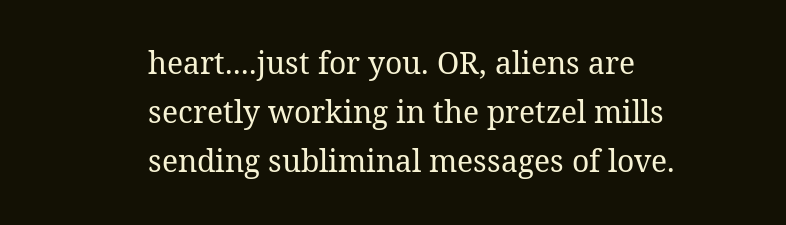heart....just for you. OR, aliens are secretly working in the pretzel mills sending subliminal messages of love.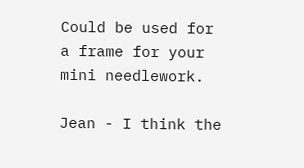Could be used for a frame for your mini needlework.

Jean - I think the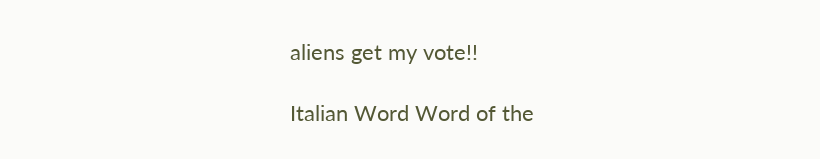aliens get my vote!!

Italian Word Word of the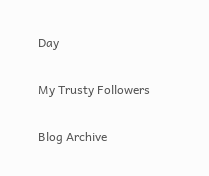Day

My Trusty Followers

Blog Archive